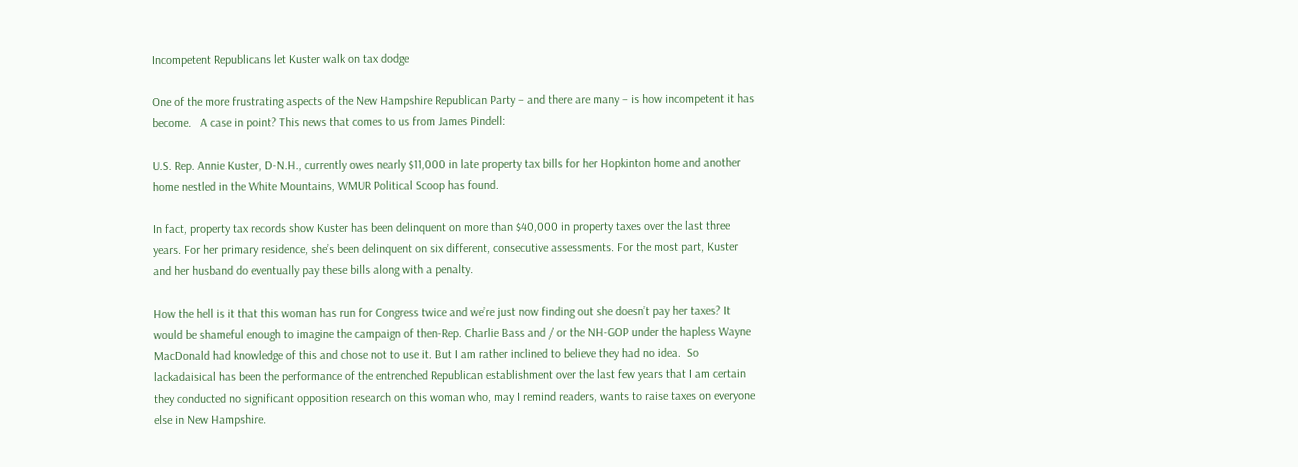Incompetent Republicans let Kuster walk on tax dodge

One of the more frustrating aspects of the New Hampshire Republican Party – and there are many – is how incompetent it has become.   A case in point? This news that comes to us from James Pindell:

U.S. Rep. Annie Kuster, D-N.H., currently owes nearly $11,000 in late property tax bills for her Hopkinton home and another home nestled in the White Mountains, WMUR Political Scoop has found.

In fact, property tax records show Kuster has been delinquent on more than $40,000 in property taxes over the last three years. For her primary residence, she’s been delinquent on six different, consecutive assessments. For the most part, Kuster and her husband do eventually pay these bills along with a penalty.

How the hell is it that this woman has run for Congress twice and we’re just now finding out she doesn’t pay her taxes? It would be shameful enough to imagine the campaign of then-Rep. Charlie Bass and / or the NH-GOP under the hapless Wayne MacDonald had knowledge of this and chose not to use it. But I am rather inclined to believe they had no idea.  So lackadaisical has been the performance of the entrenched Republican establishment over the last few years that I am certain they conducted no significant opposition research on this woman who, may I remind readers, wants to raise taxes on everyone else in New Hampshire.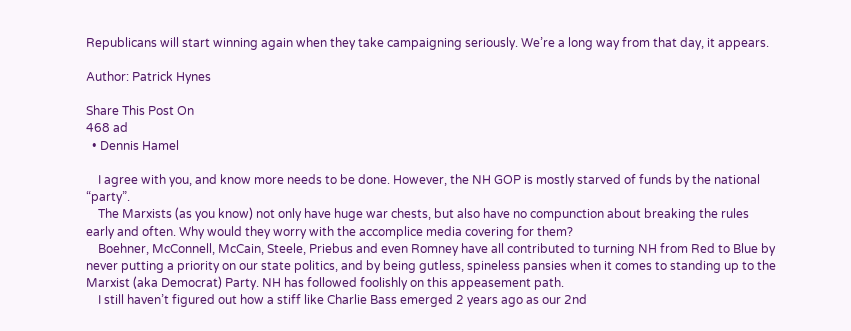Republicans will start winning again when they take campaigning seriously. We’re a long way from that day, it appears.

Author: Patrick Hynes

Share This Post On
468 ad
  • Dennis Hamel

    I agree with you, and know more needs to be done. However, the NH GOP is mostly starved of funds by the national “party”.
    The Marxists (as you know) not only have huge war chests, but also have no compunction about breaking the rules early and often. Why would they worry with the accomplice media covering for them?
    Boehner, McConnell, McCain, Steele, Priebus and even Romney have all contributed to turning NH from Red to Blue by never putting a priority on our state politics, and by being gutless, spineless pansies when it comes to standing up to the Marxist (aka Democrat) Party. NH has followed foolishly on this appeasement path.
    I still haven’t figured out how a stiff like Charlie Bass emerged 2 years ago as our 2nd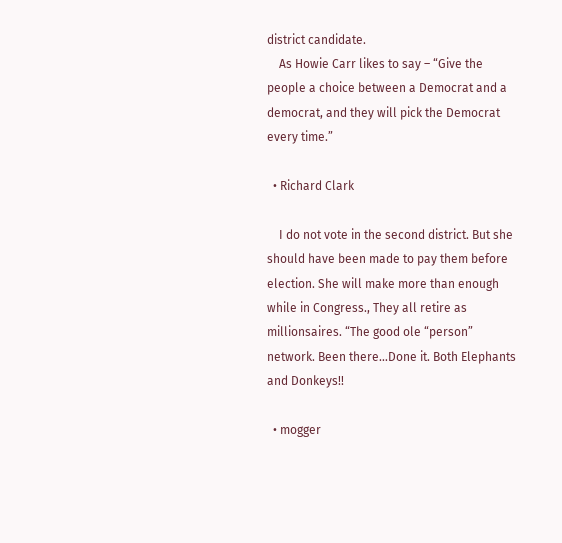district candidate.
    As Howie Carr likes to say – “Give the people a choice between a Democrat and a democrat, and they will pick the Democrat every time.”

  • Richard Clark

    I do not vote in the second district. But she should have been made to pay them before election. She will make more than enough while in Congress., They all retire as millionsaires. “The good ole “person” network. Been there…Done it. Both Elephants and Donkeys!!

  • mogger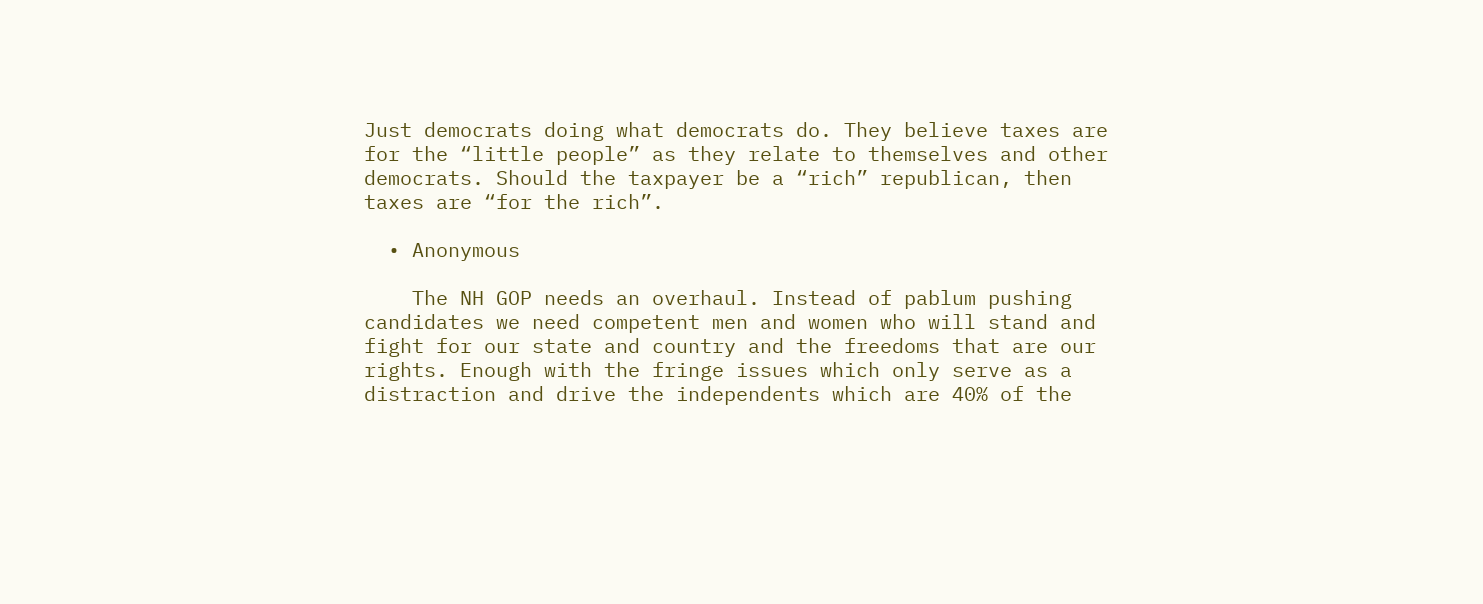Just democrats doing what democrats do. They believe taxes are for the “little people” as they relate to themselves and other democrats. Should the taxpayer be a “rich” republican, then taxes are “for the rich”.

  • Anonymous

    The NH GOP needs an overhaul. Instead of pablum pushing candidates we need competent men and women who will stand and fight for our state and country and the freedoms that are our rights. Enough with the fringe issues which only serve as a distraction and drive the independents which are 40% of the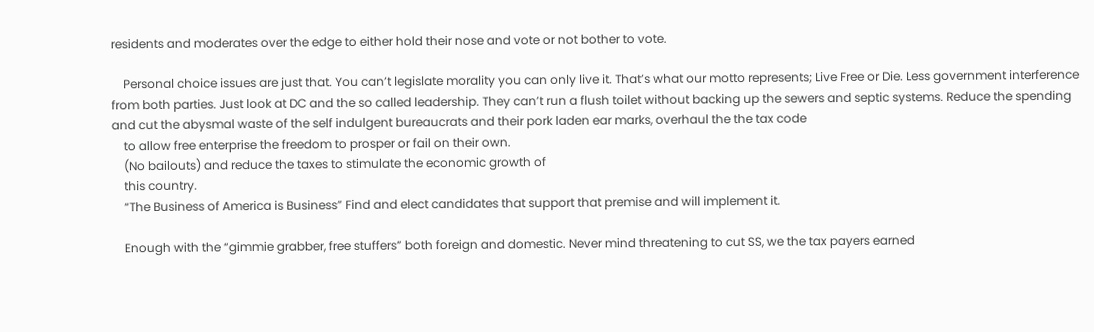residents and moderates over the edge to either hold their nose and vote or not bother to vote.

    Personal choice issues are just that. You can’t legislate morality you can only live it. That’s what our motto represents; Live Free or Die. Less government interference from both parties. Just look at DC and the so called leadership. They can’t run a flush toilet without backing up the sewers and septic systems. Reduce the spending and cut the abysmal waste of the self indulgent bureaucrats and their pork laden ear marks, overhaul the the tax code
    to allow free enterprise the freedom to prosper or fail on their own.
    (No bailouts) and reduce the taxes to stimulate the economic growth of
    this country.
    “The Business of America is Business” Find and elect candidates that support that premise and will implement it.

    Enough with the “gimmie grabber, free stuffers” both foreign and domestic. Never mind threatening to cut SS, we the tax payers earned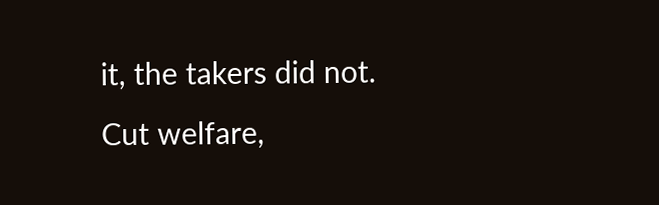it, the takers did not. Cut welfare,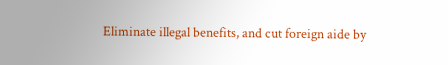Eliminate illegal benefits, and cut foreign aide by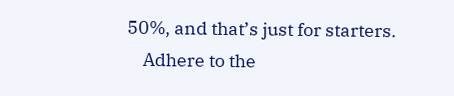50%, and that’s just for starters.
    Adhere to the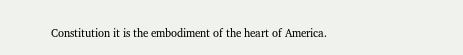Constitution it is the embodiment of the heart of America.